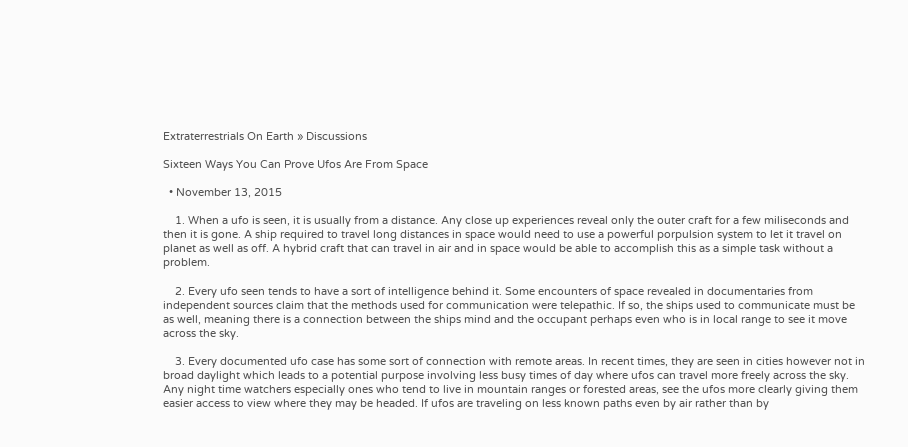Extraterrestrials On Earth » Discussions

Sixteen Ways You Can Prove Ufos Are From Space

  • November 13, 2015

    1. When a ufo is seen, it is usually from a distance. Any close up experiences reveal only the outer craft for a few miliseconds and then it is gone. A ship required to travel long distances in space would need to use a powerful porpulsion system to let it travel on planet as well as off. A hybrid craft that can travel in air and in space would be able to accomplish this as a simple task without a problem.

    2. Every ufo seen tends to have a sort of intelligence behind it. Some encounters of space revealed in documentaries from independent sources claim that the methods used for communication were telepathic. If so, the ships used to communicate must be as well, meaning there is a connection between the ships mind and the occupant perhaps even who is in local range to see it move across the sky.

    3. Every documented ufo case has some sort of connection with remote areas. In recent times, they are seen in cities however not in broad daylight which leads to a potential purpose involving less busy times of day where ufos can travel more freely across the sky. Any night time watchers especially ones who tend to live in mountain ranges or forested areas, see the ufos more clearly giving them easier access to view where they may be headed. If ufos are traveling on less known paths even by air rather than by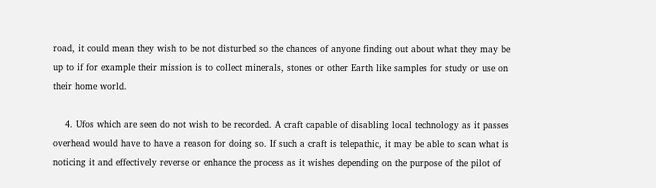road, it could mean they wish to be not disturbed so the chances of anyone finding out about what they may be up to if for example their mission is to collect minerals, stones or other Earth like samples for study or use on their home world.

    4. Ufos which are seen do not wish to be recorded. A craft capable of disabling local technology as it passes overhead would have to have a reason for doing so. If such a craft is telepathic, it may be able to scan what is noticing it and effectively reverse or enhance the process as it wishes depending on the purpose of the pilot of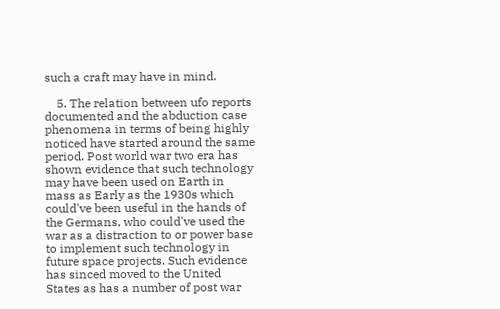such a craft may have in mind.

    5. The relation between ufo reports documented and the abduction case phenomena in terms of being highly noticed have started around the same period. Post world war two era has shown evidence that such technology may have been used on Earth in mass as Early as the 1930s which could've been useful in the hands of the Germans, who could've used the war as a distraction to or power base to implement such technology in future space projects. Such evidence has sinced moved to the United States as has a number of post war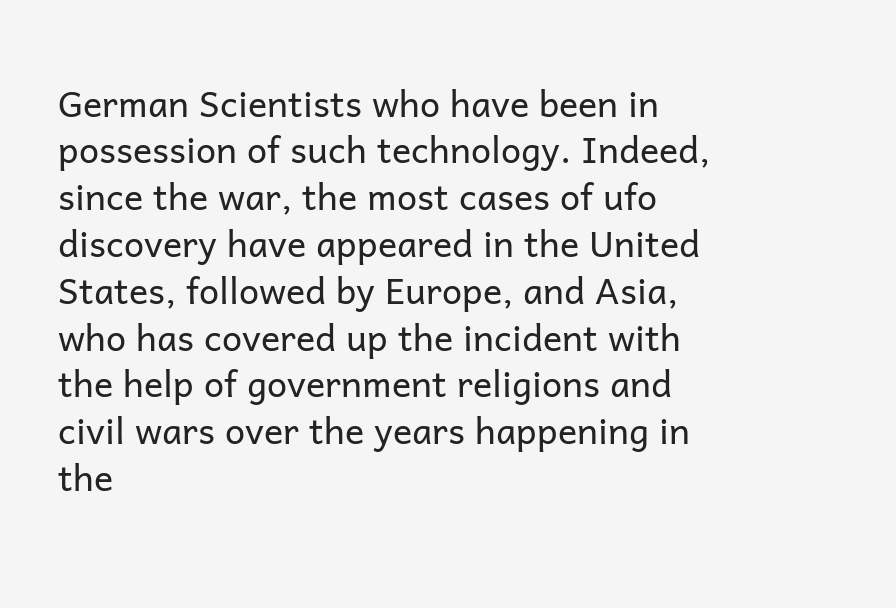German Scientists who have been in possession of such technology. Indeed, since the war, the most cases of ufo discovery have appeared in the United States, followed by Europe, and Asia, who has covered up the incident with the help of government religions and civil wars over the years happening in the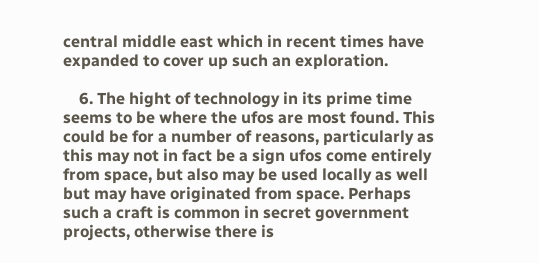central middle east which in recent times have expanded to cover up such an exploration.

    6. The hight of technology in its prime time seems to be where the ufos are most found. This could be for a number of reasons, particularly as this may not in fact be a sign ufos come entirely from space, but also may be used locally as well but may have originated from space. Perhaps such a craft is common in secret government projects, otherwise there is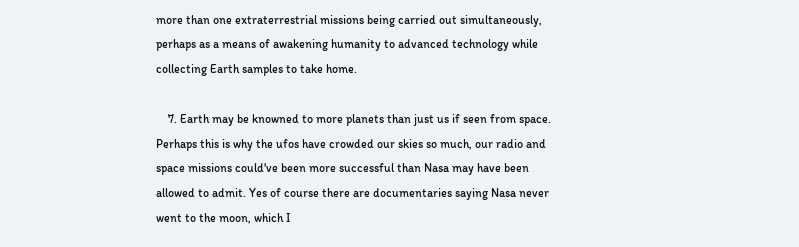more than one extraterrestrial missions being carried out simultaneously, perhaps as a means of awakening humanity to advanced technology while collecting Earth samples to take home.

    7. Earth may be knowned to more planets than just us if seen from space. Perhaps this is why the ufos have crowded our skies so much, our radio and space missions could've been more successful than Nasa may have been allowed to admit. Yes of course there are documentaries saying Nasa never went to the moon, which I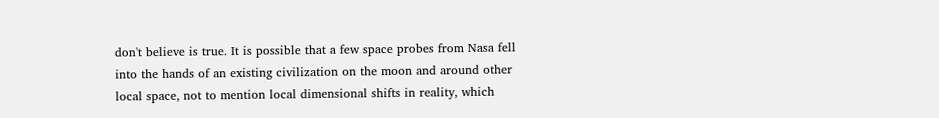don't believe is true. It is possible that a few space probes from Nasa fell into the hands of an existing civilization on the moon and around other local space, not to mention local dimensional shifts in reality, which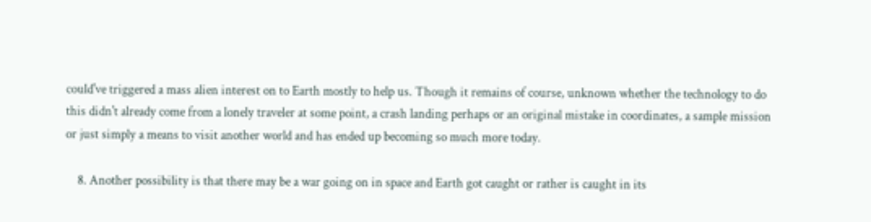could've triggered a mass alien interest on to Earth mostly to help us. Though it remains of course, unknown whether the technology to do this didn't already come from a lonely traveler at some point, a crash landing perhaps or an original mistake in coordinates, a sample mission or just simply a means to visit another world and has ended up becoming so much more today.

    8. Another possibility is that there may be a war going on in space and Earth got caught or rather is caught in its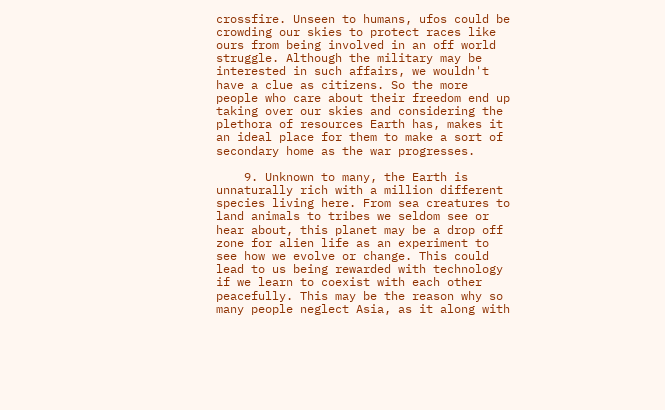crossfire. Unseen to humans, ufos could be crowding our skies to protect races like ours from being involved in an off world struggle. Although the military may be interested in such affairs, we wouldn't have a clue as citizens. So the more people who care about their freedom end up taking over our skies and considering the plethora of resources Earth has, makes it an ideal place for them to make a sort of secondary home as the war progresses.

    9. Unknown to many, the Earth is unnaturally rich with a million different species living here. From sea creatures to land animals to tribes we seldom see or hear about, this planet may be a drop off zone for alien life as an experiment to see how we evolve or change. This could lead to us being rewarded with technology if we learn to coexist with each other peacefully. This may be the reason why so many people neglect Asia, as it along with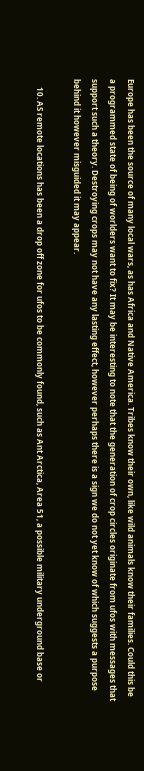Europe has been the source of many local wars, as has Africa and Native America. Tribes know their own, like wild animals know their families. Could this be a programmed state of being of worlders want to fix? It may be interesting to note that the generation of crop circles originate from ufos with messages that support such a theory. Destroying crops may not have any lasting effect, however perhaps there is a sign we do not yet know of which suggests a purpose behind it however misguided it may appear.

    10. AS remote locations has been a drop off zone for ufos to be commonly found, such as Ant Arctica, Area 51, a possible military underground base or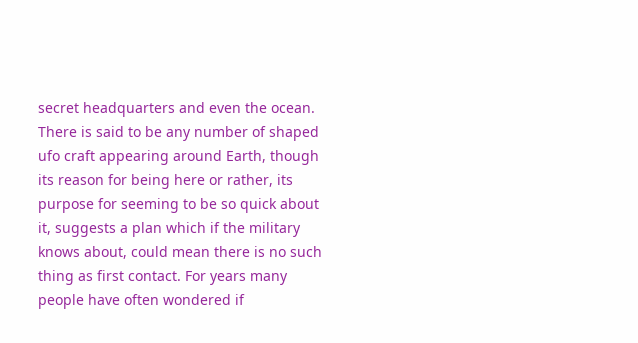secret headquarters and even the ocean. There is said to be any number of shaped ufo craft appearing around Earth, though its reason for being here or rather, its purpose for seeming to be so quick about it, suggests a plan which if the military knows about, could mean there is no such thing as first contact. For years many people have often wondered if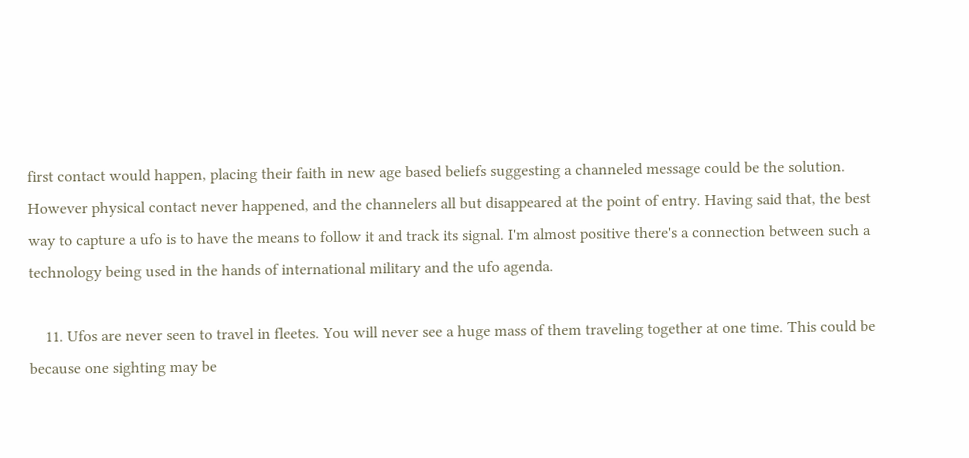first contact would happen, placing their faith in new age based beliefs suggesting a channeled message could be the solution. However physical contact never happened, and the channelers all but disappeared at the point of entry. Having said that, the best way to capture a ufo is to have the means to follow it and track its signal. I'm almost positive there's a connection between such a technology being used in the hands of international military and the ufo agenda.

    11. Ufos are never seen to travel in fleetes. You will never see a huge mass of them traveling together at one time. This could be because one sighting may be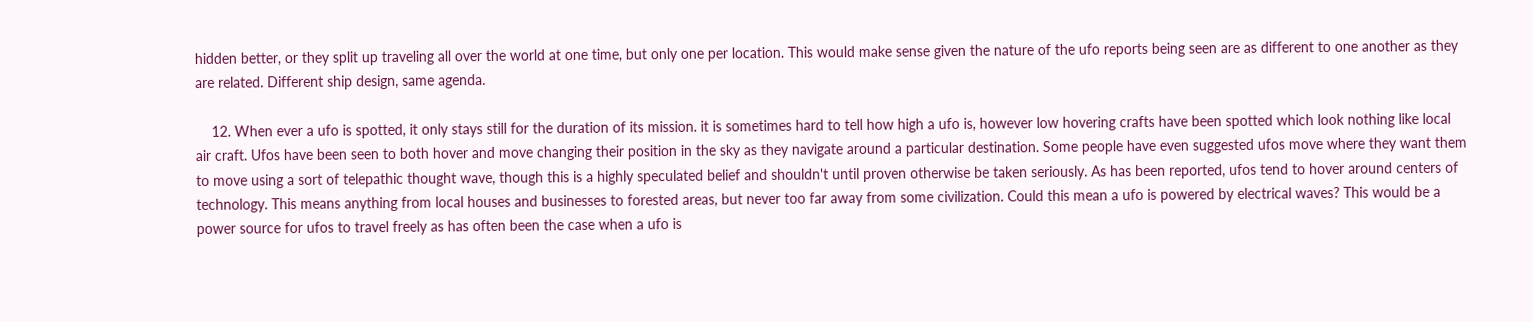hidden better, or they split up traveling all over the world at one time, but only one per location. This would make sense given the nature of the ufo reports being seen are as different to one another as they are related. Different ship design, same agenda.

    12. When ever a ufo is spotted, it only stays still for the duration of its mission. it is sometimes hard to tell how high a ufo is, however low hovering crafts have been spotted which look nothing like local air craft. Ufos have been seen to both hover and move changing their position in the sky as they navigate around a particular destination. Some people have even suggested ufos move where they want them to move using a sort of telepathic thought wave, though this is a highly speculated belief and shouldn't until proven otherwise be taken seriously. As has been reported, ufos tend to hover around centers of technology. This means anything from local houses and businesses to forested areas, but never too far away from some civilization. Could this mean a ufo is powered by electrical waves? This would be a power source for ufos to travel freely as has often been the case when a ufo is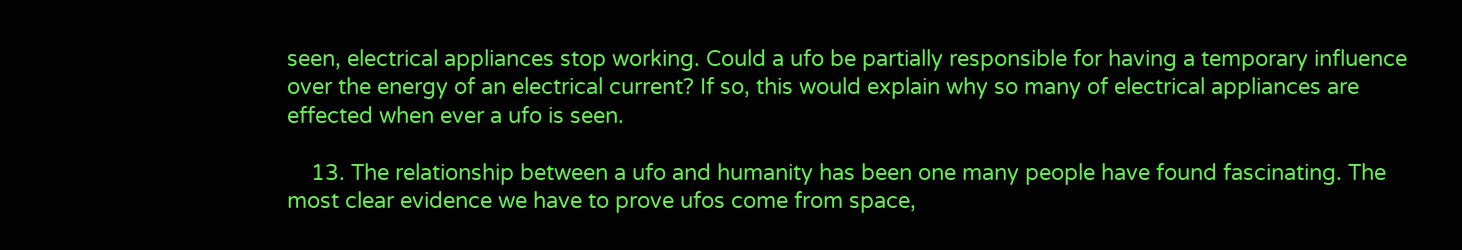seen, electrical appliances stop working. Could a ufo be partially responsible for having a temporary influence over the energy of an electrical current? If so, this would explain why so many of electrical appliances are effected when ever a ufo is seen.

    13. The relationship between a ufo and humanity has been one many people have found fascinating. The most clear evidence we have to prove ufos come from space,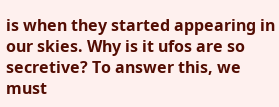is when they started appearing in our skies. Why is it ufos are so secretive? To answer this, we must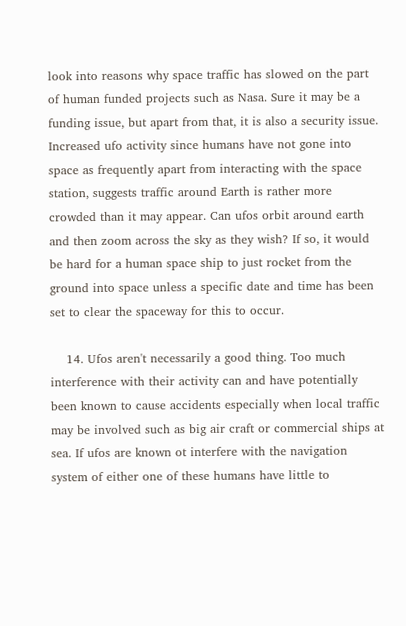look into reasons why space traffic has slowed on the part of human funded projects such as Nasa. Sure it may be a funding issue, but apart from that, it is also a security issue. Increased ufo activity since humans have not gone into space as frequently apart from interacting with the space station, suggests traffic around Earth is rather more crowded than it may appear. Can ufos orbit around earth and then zoom across the sky as they wish? If so, it would be hard for a human space ship to just rocket from the ground into space unless a specific date and time has been set to clear the spaceway for this to occur.

    14. Ufos aren't necessarily a good thing. Too much interference with their activity can and have potentially been known to cause accidents especially when local traffic may be involved such as big air craft or commercial ships at sea. If ufos are known ot interfere with the navigation system of either one of these humans have little to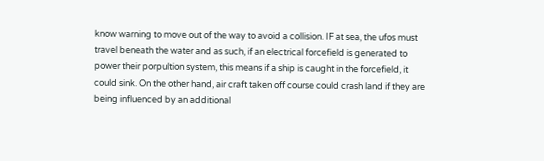know warning to move out of the way to avoid a collision. IF at sea, the ufos must travel beneath the water and as such, if an electrical forcefield is generated to power their porpultion system, this means if a ship is caught in the forcefield, it could sink. On the other hand, air craft taken off course could crash land if they are being influenced by an additional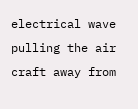electrical wave pulling the air craft away from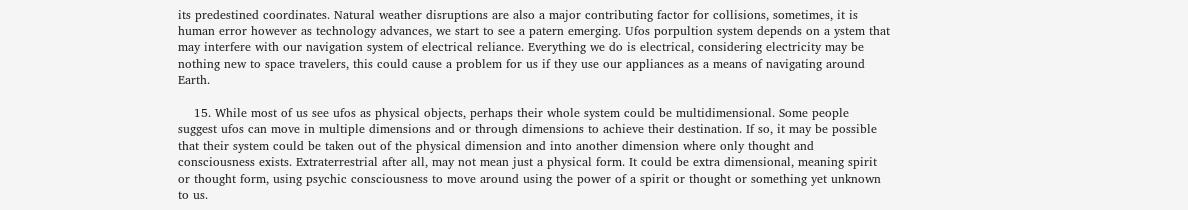its predestined coordinates. Natural weather disruptions are also a major contributing factor for collisions, sometimes, it is human error however as technology advances, we start to see a patern emerging. Ufos porpultion system depends on a ystem that may interfere with our navigation system of electrical reliance. Everything we do is electrical, considering electricity may be nothing new to space travelers, this could cause a problem for us if they use our appliances as a means of navigating around Earth.

    15. While most of us see ufos as physical objects, perhaps their whole system could be multidimensional. Some people suggest ufos can move in multiple dimensions and or through dimensions to achieve their destination. If so, it may be possible that their system could be taken out of the physical dimension and into another dimension where only thought and consciousness exists. Extraterrestrial after all, may not mean just a physical form. It could be extra dimensional, meaning spirit or thought form, using psychic consciousness to move around using the power of a spirit or thought or something yet unknown to us.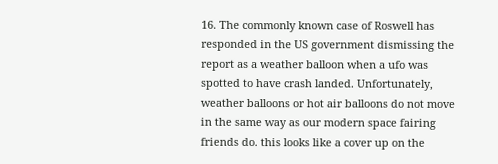16. The commonly known case of Roswell has responded in the US government dismissing the report as a weather balloon when a ufo was spotted to have crash landed. Unfortunately, weather balloons or hot air balloons do not move in the same way as our modern space fairing friends do. this looks like a cover up on the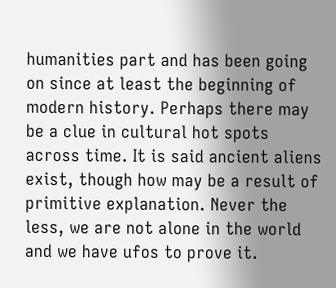humanities part and has been going on since at least the beginning of modern history. Perhaps there may be a clue in cultural hot spots across time. It is said ancient aliens exist, though how may be a result of primitive explanation. Never the less, we are not alone in the world and we have ufos to prove it.